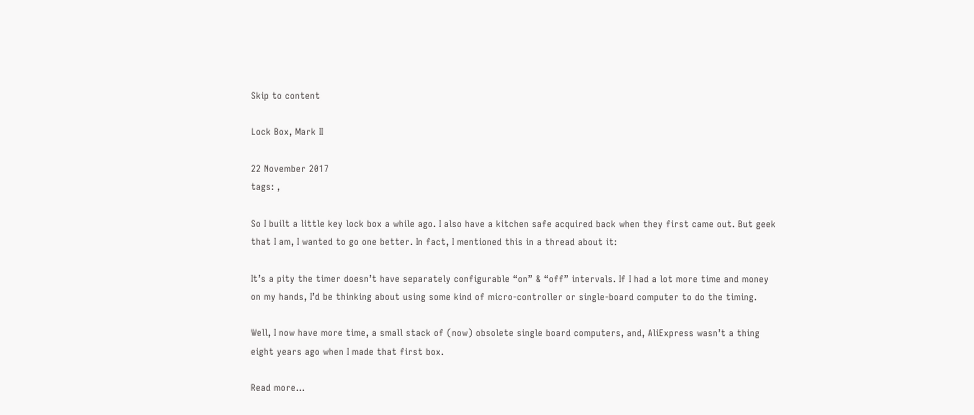Skip to content

Lock Box, Mark II

22 November 2017
tags: ,

So I built a little key lock box a while ago. I also have a kitchen safe acquired back when they first came out. But geek that I am, I wanted to go one better. In fact, I mentioned this in a thread about it:

It’s a pity the timer doesn’t have separately configurable “on” & “off” intervals. If I had a lot more time and money on my hands, I’d be thinking about using some kind of micro-controller or single-board computer to do the timing.

Well, I now have more time, a small stack of (now) obsolete single board computers, and, AliExpress wasn’t a thing eight years ago when I made that first box.

Read more…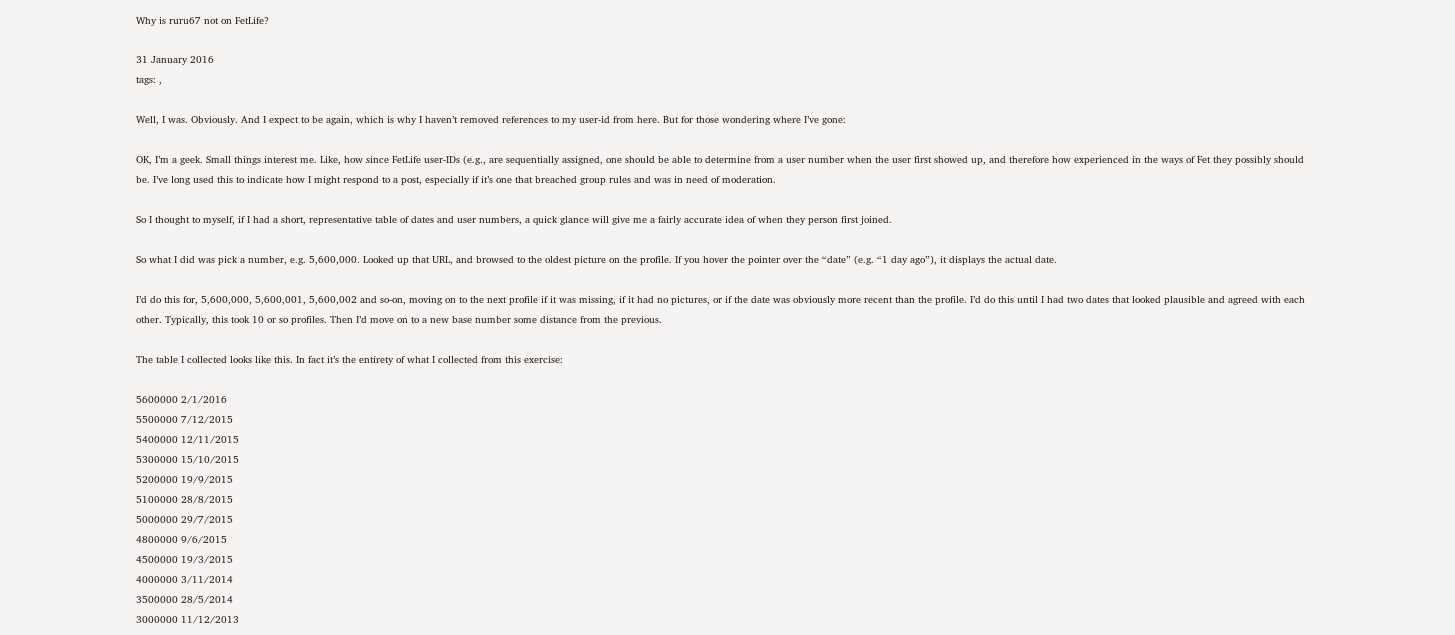Why is ruru67 not on FetLife?

31 January 2016
tags: ,

Well, I was. Obviously. And I expect to be again, which is why I haven’t removed references to my user-id from here. But for those wondering where I’ve gone:

OK, I’m a geek. Small things interest me. Like, how since FetLife user-IDs (e.g., are sequentially assigned, one should be able to determine from a user number when the user first showed up, and therefore how experienced in the ways of Fet they possibly should be. I’ve long used this to indicate how I might respond to a post, especially if it’s one that breached group rules and was in need of moderation.

So I thought to myself, if I had a short, representative table of dates and user numbers, a quick glance will give me a fairly accurate idea of when they person first joined.

So what I did was pick a number, e.g. 5,600,000. Looked up that URL, and browsed to the oldest picture on the profile. If you hover the pointer over the “date” (e.g. “1 day ago”), it displays the actual date.

I’d do this for, 5,600,000, 5,600,001, 5,600,002 and so-on, moving on to the next profile if it was missing, if it had no pictures, or if the date was obviously more recent than the profile. I’d do this until I had two dates that looked plausible and agreed with each other. Typically, this took 10 or so profiles. Then I’d move on to a new base number some distance from the previous.

The table I collected looks like this. In fact it’s the entirety of what I collected from this exercise:

5600000 2/1/2016
5500000 7/12/2015
5400000 12/11/2015
5300000 15/10/2015
5200000 19/9/2015
5100000 28/8/2015
5000000 29/7/2015
4800000 9/6/2015
4500000 19/3/2015
4000000 3/11/2014
3500000 28/5/2014
3000000 11/12/2013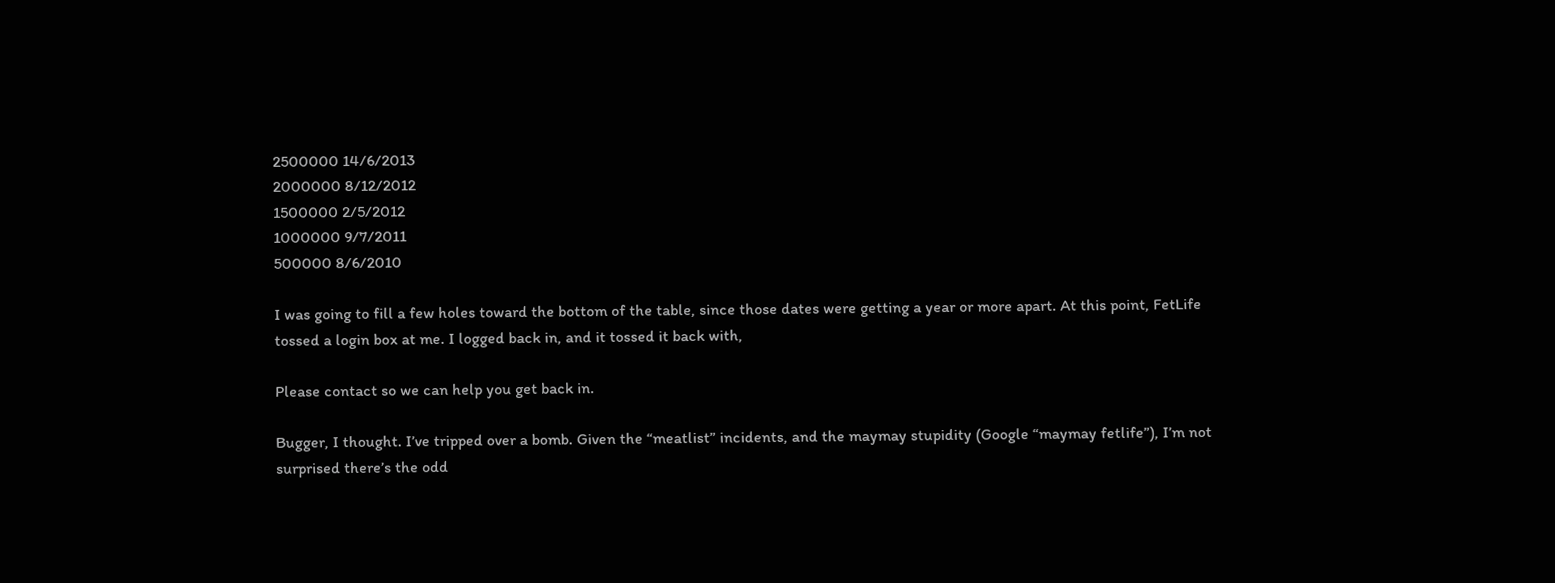2500000 14/6/2013
2000000 8/12/2012
1500000 2/5/2012
1000000 9/7/2011
500000 8/6/2010

I was going to fill a few holes toward the bottom of the table, since those dates were getting a year or more apart. At this point, FetLife tossed a login box at me. I logged back in, and it tossed it back with,

Please contact so we can help you get back in.

Bugger, I thought. I’ve tripped over a bomb. Given the “meatlist” incidents, and the maymay stupidity (Google “maymay fetlife”), I’m not surprised there’s the odd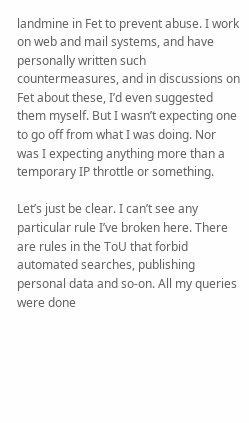landmine in Fet to prevent abuse. I work on web and mail systems, and have personally written such countermeasures, and in discussions on Fet about these, I’d even suggested them myself. But I wasn’t expecting one to go off from what I was doing. Nor was I expecting anything more than a temporary IP throttle or something.

Let’s just be clear. I can’t see any particular rule I’ve broken here. There are rules in the ToU that forbid automated searches, publishing personal data and so-on. All my queries were done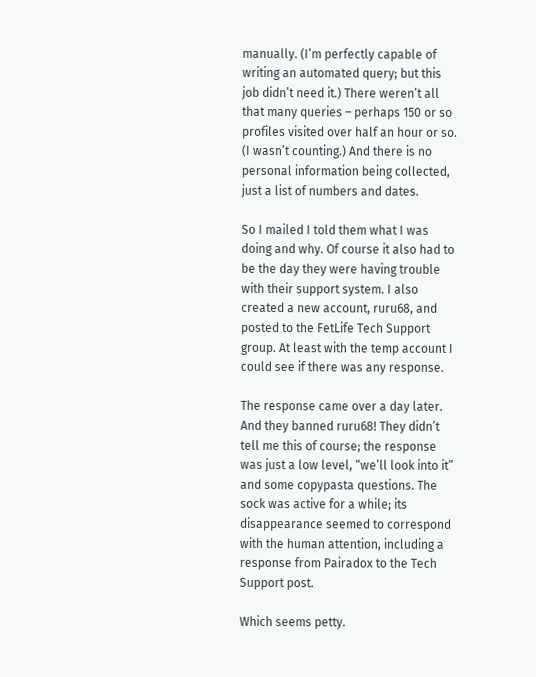manually. (I’m perfectly capable of writing an automated query; but this job didn’t need it.) There weren’t all that many queries – perhaps 150 or so profiles visited over half an hour or so. (I wasn’t counting.) And there is no personal information being collected, just a list of numbers and dates.

So I mailed I told them what I was doing and why. Of course it also had to be the day they were having trouble with their support system. I also created a new account, ruru68, and posted to the FetLife Tech Support group. At least with the temp account I could see if there was any response.

The response came over a day later. And they banned ruru68! They didn’t tell me this of course; the response was just a low level, “we’ll look into it” and some copypasta questions. The sock was active for a while; its disappearance seemed to correspond with the human attention, including a response from Pairadox to the Tech Support post.

Which seems petty.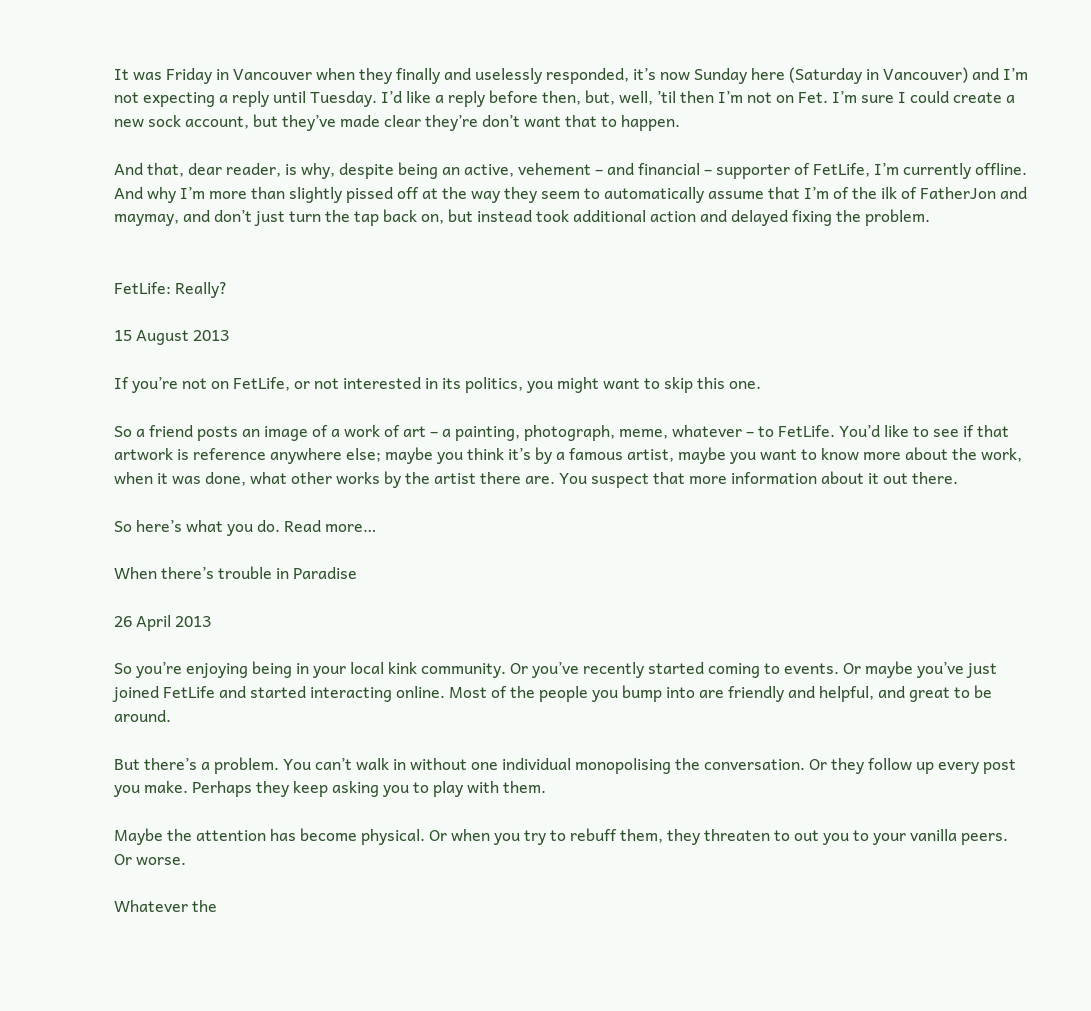It was Friday in Vancouver when they finally and uselessly responded, it’s now Sunday here (Saturday in Vancouver) and I’m not expecting a reply until Tuesday. I’d like a reply before then, but, well, ’til then I’m not on Fet. I’m sure I could create a new sock account, but they’ve made clear they’re don’t want that to happen.

And that, dear reader, is why, despite being an active, vehement – and financial – supporter of FetLife, I’m currently offline. And why I’m more than slightly pissed off at the way they seem to automatically assume that I’m of the ilk of FatherJon and maymay, and don’t just turn the tap back on, but instead took additional action and delayed fixing the problem.


FetLife: Really?

15 August 2013

If you’re not on FetLife, or not interested in its politics, you might want to skip this one.

So a friend posts an image of a work of art – a painting, photograph, meme, whatever – to FetLife. You’d like to see if that artwork is reference anywhere else; maybe you think it’s by a famous artist, maybe you want to know more about the work, when it was done, what other works by the artist there are. You suspect that more information about it out there.

So here’s what you do. Read more…

When there’s trouble in Paradise

26 April 2013

So you’re enjoying being in your local kink community. Or you’ve recently started coming to events. Or maybe you’ve just joined FetLife and started interacting online. Most of the people you bump into are friendly and helpful, and great to be around.

But there’s a problem. You can’t walk in without one individual monopolising the conversation. Or they follow up every post you make. Perhaps they keep asking you to play with them.

Maybe the attention has become physical. Or when you try to rebuff them, they threaten to out you to your vanilla peers. Or worse.

Whatever the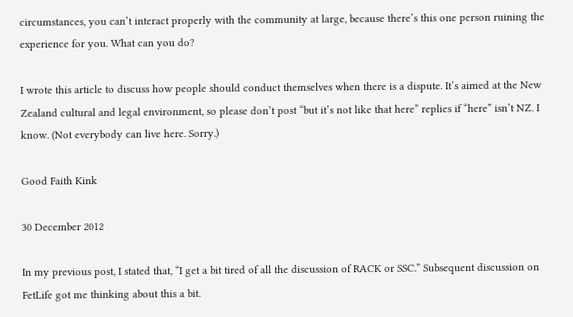circumstances, you can’t interact properly with the community at large, because there’s this one person ruining the experience for you. What can you do?

I wrote this article to discuss how people should conduct themselves when there is a dispute. It’s aimed at the New Zealand cultural and legal environment, so please don’t post “but it’s not like that here” replies if “here” isn’t NZ. I know. (Not everybody can live here. Sorry.)

Good Faith Kink

30 December 2012

In my previous post, I stated that, “I get a bit tired of all the discussion of RACK or SSC.” Subsequent discussion on FetLife got me thinking about this a bit.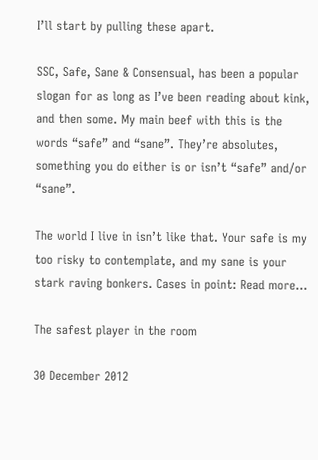I’ll start by pulling these apart.

SSC, Safe, Sane & Consensual, has been a popular slogan for as long as I’ve been reading about kink, and then some. My main beef with this is the words “safe” and “sane”. They’re absolutes, something you do either is or isn’t “safe” and/or “sane”.

The world I live in isn’t like that. Your safe is my too risky to contemplate, and my sane is your stark raving bonkers. Cases in point: Read more…

The safest player in the room

30 December 2012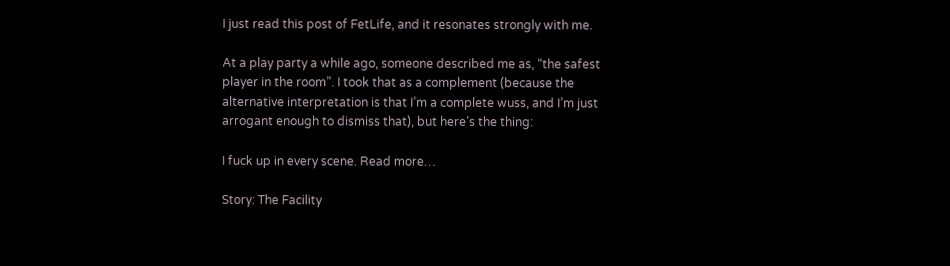I just read this post of FetLife, and it resonates strongly with me.

At a play party a while ago, someone described me as, “the safest player in the room”. I took that as a complement (because the alternative interpretation is that I’m a complete wuss, and I’m just arrogant enough to dismiss that), but here’s the thing:

I fuck up in every scene. Read more…

Story: The Facility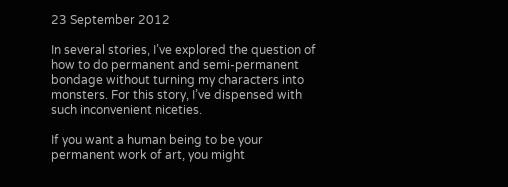23 September 2012

In several stories, I’ve explored the question of how to do permanent and semi-permanent bondage without turning my characters into monsters. For this story, I’ve dispensed with such inconvenient niceties.

If you want a human being to be your permanent work of art, you might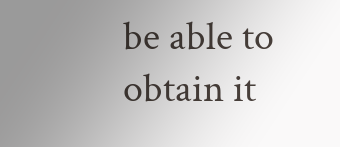be able to obtain it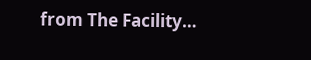from The Facility…